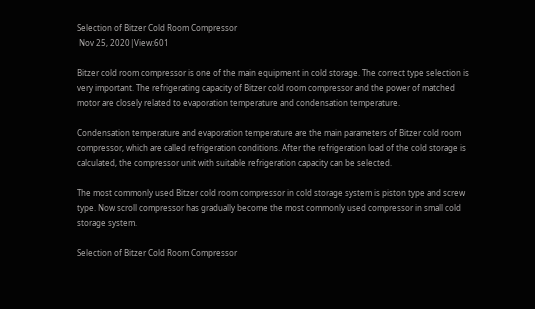Selection of Bitzer Cold Room Compressor
 Nov 25, 2020|View:601

Bitzer cold room compressor is one of the main equipment in cold storage. The correct type selection is very important. The refrigerating capacity of Bitzer cold room compressor and the power of matched motor are closely related to evaporation temperature and condensation temperature.

Condensation temperature and evaporation temperature are the main parameters of Bitzer cold room compressor, which are called refrigeration conditions. After the refrigeration load of the cold storage is calculated, the compressor unit with suitable refrigeration capacity can be selected.

The most commonly used Bitzer cold room compressor in cold storage system is piston type and screw type. Now scroll compressor has gradually become the most commonly used compressor in small cold storage system.

Selection of Bitzer Cold Room Compressor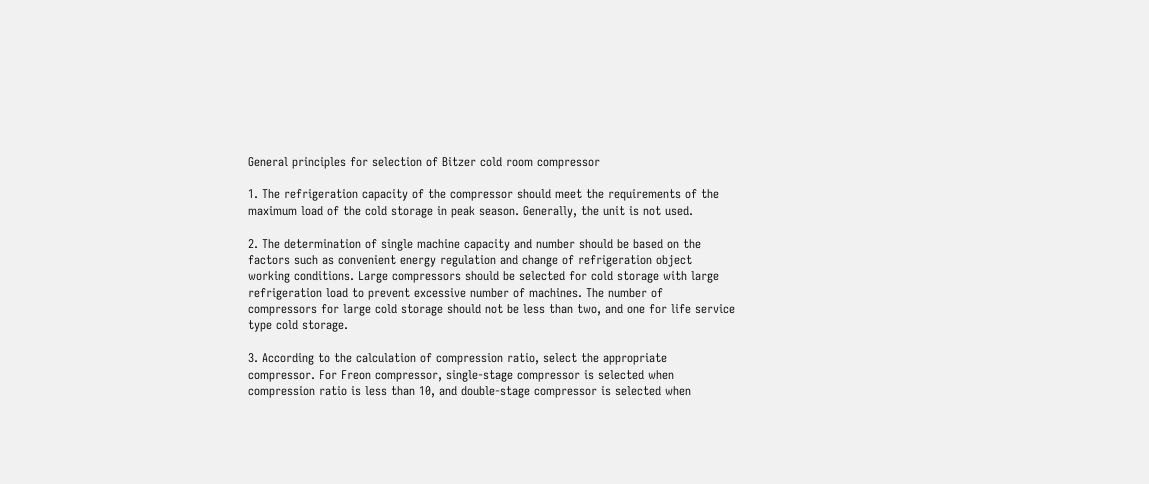General principles for selection of Bitzer cold room compressor

1. The refrigeration capacity of the compressor should meet the requirements of the maximum load of the cold storage in peak season. Generally, the unit is not used.

2. The determination of single machine capacity and number should be based on the factors such as convenient energy regulation and change of refrigeration object working conditions. Large compressors should be selected for cold storage with large refrigeration load to prevent excessive number of machines. The number of compressors for large cold storage should not be less than two, and one for life service type cold storage.

3. According to the calculation of compression ratio, select the appropriate compressor. For Freon compressor, single-stage compressor is selected when compression ratio is less than 10, and double-stage compressor is selected when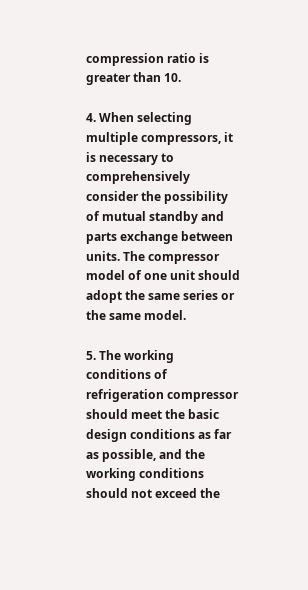compression ratio is greater than 10.

4. When selecting multiple compressors, it is necessary to comprehensively consider the possibility of mutual standby and parts exchange between units. The compressor model of one unit should adopt the same series or the same model.

5. The working conditions of refrigeration compressor should meet the basic design conditions as far as possible, and the working conditions should not exceed the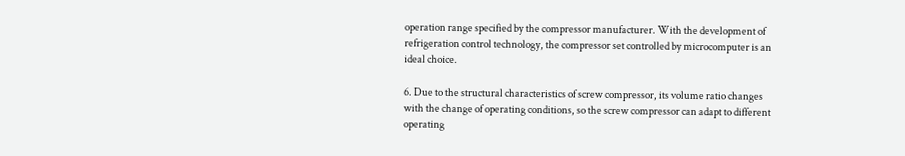operation range specified by the compressor manufacturer. With the development of refrigeration control technology, the compressor set controlled by microcomputer is an ideal choice.

6. Due to the structural characteristics of screw compressor, its volume ratio changes with the change of operating conditions, so the screw compressor can adapt to different operating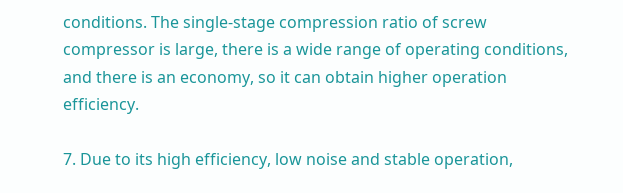conditions. The single-stage compression ratio of screw compressor is large, there is a wide range of operating conditions, and there is an economy, so it can obtain higher operation efficiency.

7. Due to its high efficiency, low noise and stable operation,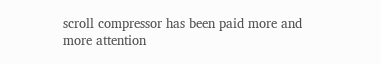scroll compressor has been paid more and more attention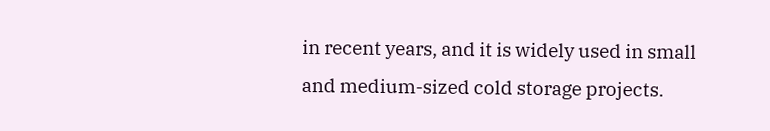in recent years, and it is widely used in small and medium-sized cold storage projects.